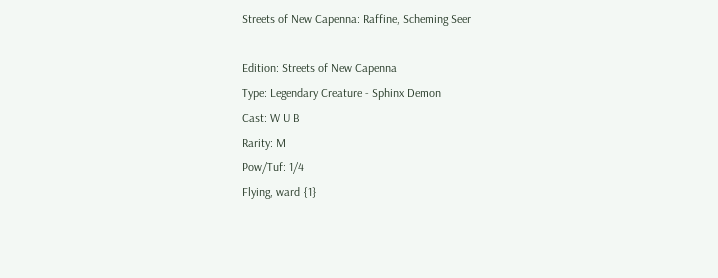Streets of New Capenna: Raffine, Scheming Seer

Edition: Streets of New Capenna
Type: Legendary Creature - Sphinx Demon
Cast: W U B
Rarity: M
Pow/Tuf: 1/4
Flying, ward {1}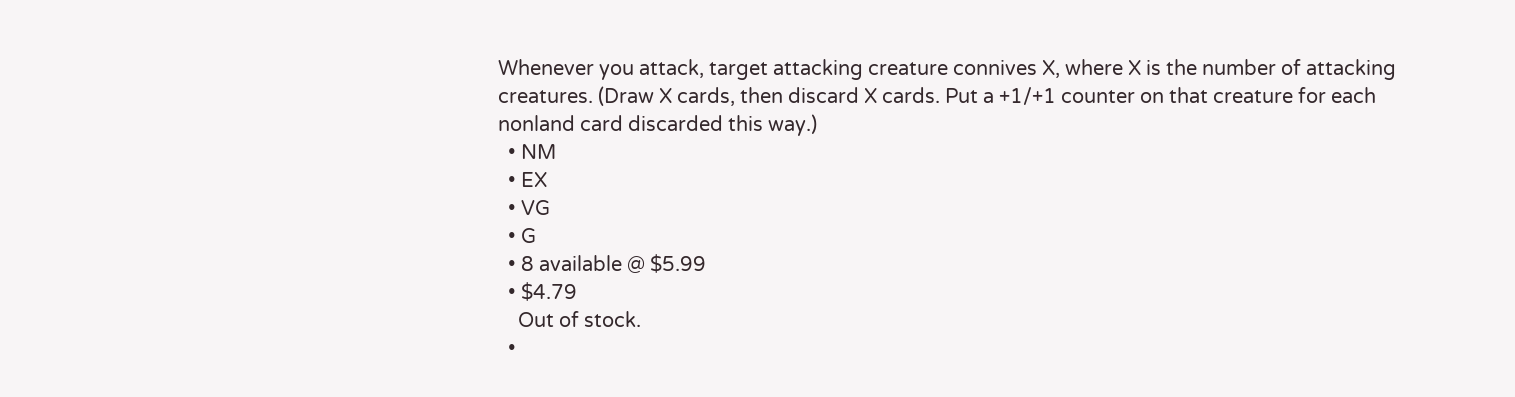Whenever you attack, target attacking creature connives X, where X is the number of attacking creatures. (Draw X cards, then discard X cards. Put a +1/+1 counter on that creature for each nonland card discarded this way.)
  • NM
  • EX
  • VG
  • G
  • 8 available @ $5.99
  • $4.79
    Out of stock.
  •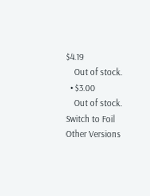$4.19
    Out of stock.
  • $3.00
    Out of stock.
Switch to Foil
Other Versions